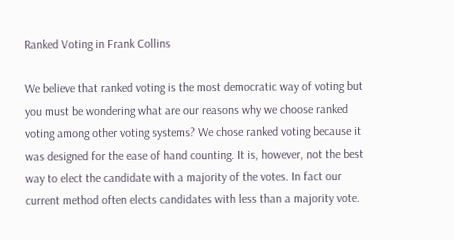Ranked Voting in Frank Collins

We believe that ranked voting is the most democratic way of voting but you must be wondering what are our reasons why we choose ranked voting among other voting systems? We chose ranked voting because it was designed for the ease of hand counting. It is, however, not the best way to elect the candidate with a majority of the votes. In fact our current method often elects candidates with less than a majority vote.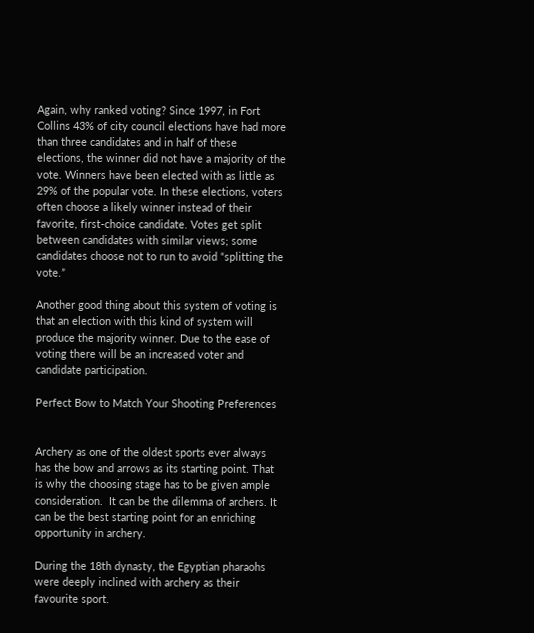Again, why ranked voting? Since 1997, in Fort Collins 43% of city council elections have had more than three candidates and in half of these elections, the winner did not have a majority of the vote. Winners have been elected with as little as 29% of the popular vote. In these elections, voters often choose a likely winner instead of their favorite, first-choice candidate. Votes get split between candidates with similar views; some candidates choose not to run to avoid “splitting the vote.”

Another good thing about this system of voting is that an election with this kind of system will produce the majority winner. Due to the ease of voting there will be an increased voter and candidate participation.

Perfect Bow to Match Your Shooting Preferences


Archery as one of the oldest sports ever always has the bow and arrows as its starting point. That is why the choosing stage has to be given ample consideration.  It can be the dilemma of archers. It can be the best starting point for an enriching opportunity in archery.

During the 18th dynasty, the Egyptian pharaohs were deeply inclined with archery as their favourite sport.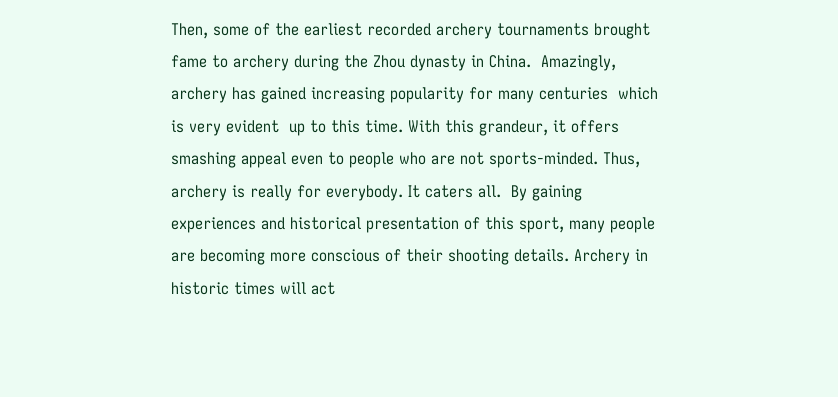Then, some of the earliest recorded archery tournaments brought fame to archery during the Zhou dynasty in China.  Amazingly, archery has gained increasing popularity for many centuries  which is very evident  up to this time. With this grandeur, it offers smashing appeal even to people who are not sports-minded. Thus, archery is really for everybody. It caters all.  By gaining experiences and historical presentation of this sport, many people are becoming more conscious of their shooting details. Archery in historic times will act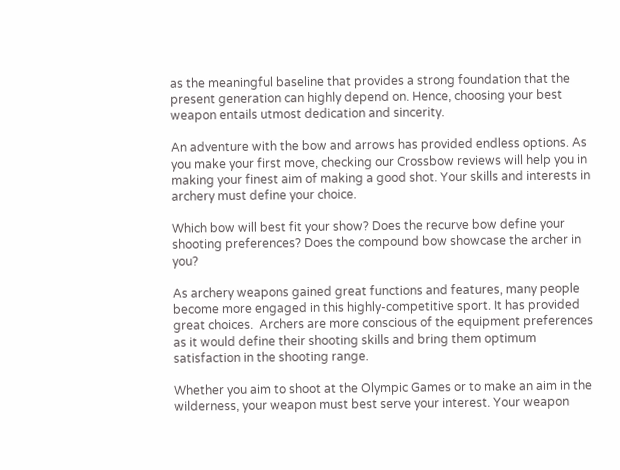as the meaningful baseline that provides a strong foundation that the present generation can highly depend on. Hence, choosing your best weapon entails utmost dedication and sincerity.

An adventure with the bow and arrows has provided endless options. As you make your first move, checking our Crossbow reviews will help you in making your finest aim of making a good shot. Your skills and interests in archery must define your choice.

Which bow will best fit your show? Does the recurve bow define your shooting preferences? Does the compound bow showcase the archer in you?

As archery weapons gained great functions and features, many people become more engaged in this highly-competitive sport. It has provided great choices.  Archers are more conscious of the equipment preferences as it would define their shooting skills and bring them optimum satisfaction in the shooting range.

Whether you aim to shoot at the Olympic Games or to make an aim in the wilderness, your weapon must best serve your interest. Your weapon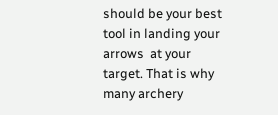should be your best tool in landing your arrows  at your target. That is why many archery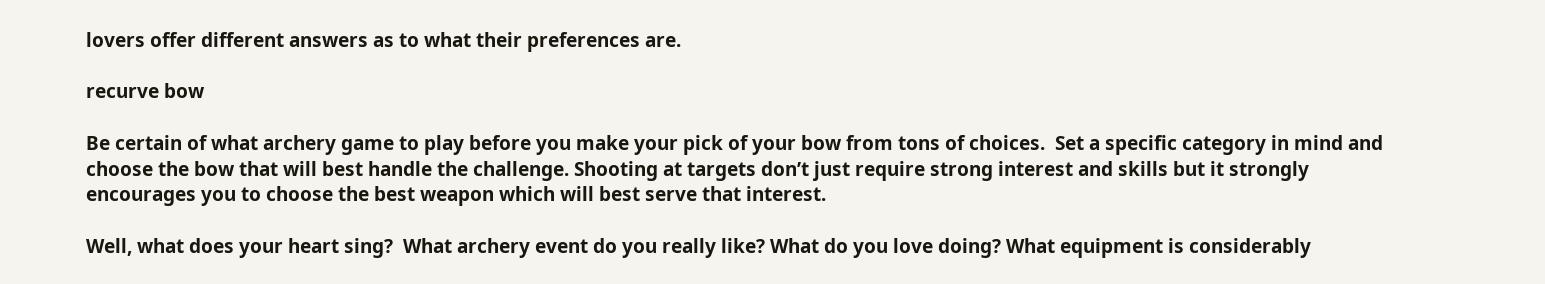lovers offer different answers as to what their preferences are.

recurve bow

Be certain of what archery game to play before you make your pick of your bow from tons of choices.  Set a specific category in mind and choose the bow that will best handle the challenge. Shooting at targets don’t just require strong interest and skills but it strongly encourages you to choose the best weapon which will best serve that interest.

Well, what does your heart sing?  What archery event do you really like? What do you love doing? What equipment is considerably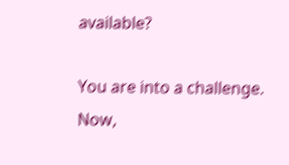available?

You are into a challenge. Now,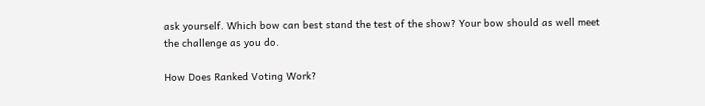ask yourself. Which bow can best stand the test of the show? Your bow should as well meet the challenge as you do.

How Does Ranked Voting Work?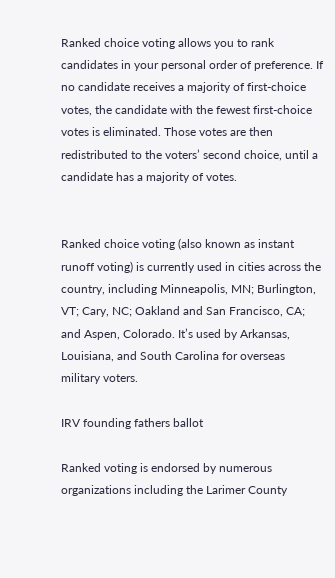Ranked choice voting allows you to rank candidates in your personal order of preference. If no candidate receives a majority of first-choice votes, the candidate with the fewest first-choice votes is eliminated. Those votes are then redistributed to the voters’ second choice, until a candidate has a majority of votes.


Ranked choice voting (also known as instant runoff voting) is currently used in cities across the country, including Minneapolis, MN; Burlington, VT; Cary, NC; Oakland and San Francisco, CA; and Aspen, Colorado. It’s used by Arkansas, Louisiana, and South Carolina for overseas military voters.

IRV founding fathers ballot

Ranked voting is endorsed by numerous organizations including the Larimer County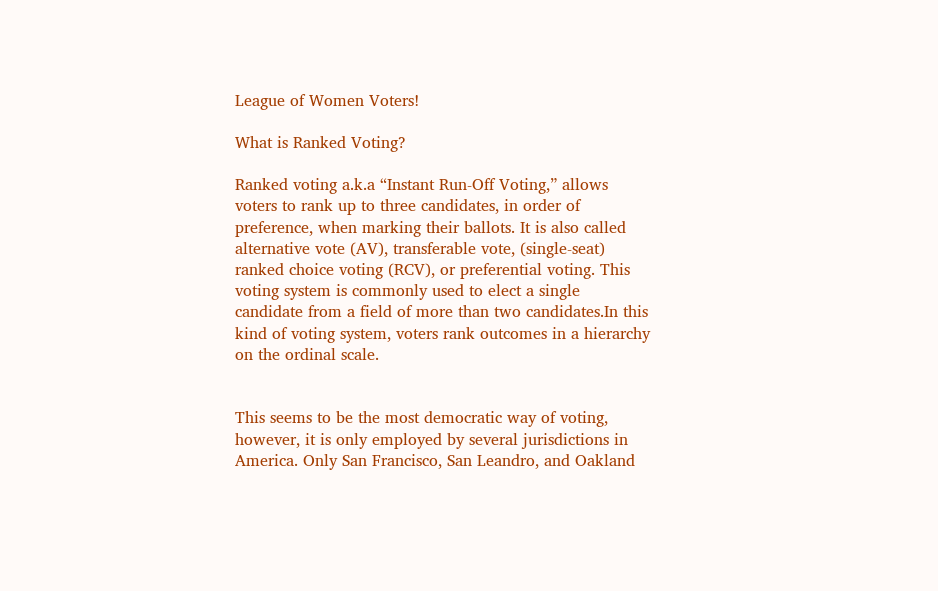League of Women Voters!

What is Ranked Voting?

Ranked voting a.k.a “Instant Run-Off Voting,” allows voters to rank up to three candidates, in order of preference, when marking their ballots. It is also called alternative vote (AV), transferable vote, (single-seat) ranked choice voting (RCV), or preferential voting. This voting system is commonly used to elect a single candidate from a field of more than two candidates.In this kind of voting system, voters rank outcomes in a hierarchy on the ordinal scale.


This seems to be the most democratic way of voting, however, it is only employed by several jurisdictions in America. Only San Francisco, San Leandro, and Oakland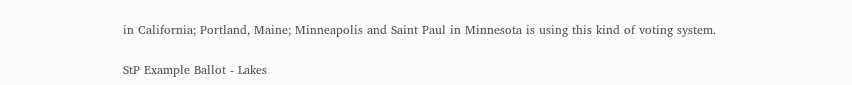in California; Portland, Maine; Minneapolis and Saint Paul in Minnesota is using this kind of voting system.

StP Example Ballot - Lakes